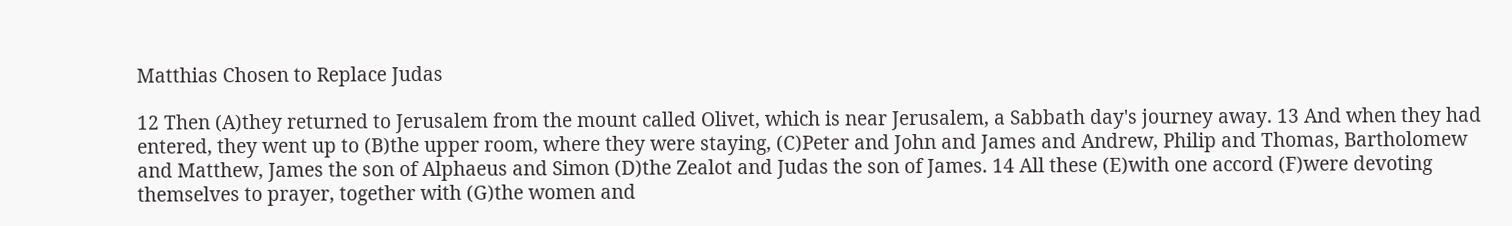Matthias Chosen to Replace Judas

12 Then (A)they returned to Jerusalem from the mount called Olivet, which is near Jerusalem, a Sabbath day's journey away. 13 And when they had entered, they went up to (B)the upper room, where they were staying, (C)Peter and John and James and Andrew, Philip and Thomas, Bartholomew and Matthew, James the son of Alphaeus and Simon (D)the Zealot and Judas the son of James. 14 All these (E)with one accord (F)were devoting themselves to prayer, together with (G)the women and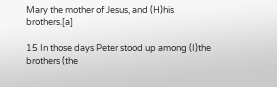Mary the mother of Jesus, and (H)his brothers.[a]

15 In those days Peter stood up among (I)the brothers (the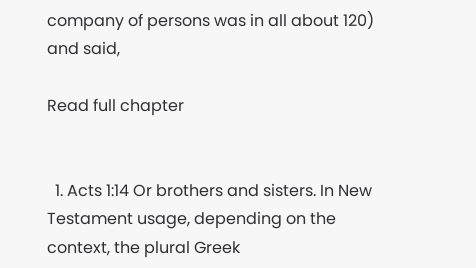company of persons was in all about 120) and said,

Read full chapter


  1. Acts 1:14 Or brothers and sisters. In New Testament usage, depending on the context, the plural Greek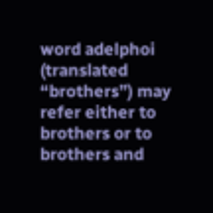word adelphoi (translated “brothers”) may refer either to brothers or to brothers and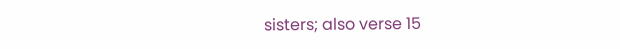sisters; also verse 15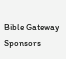Bible Gateway Sponsors